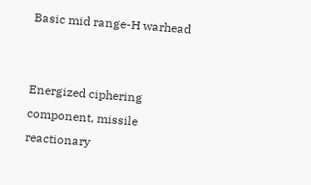Basic mid range-H warhead


Energized ciphering component, missile reactionary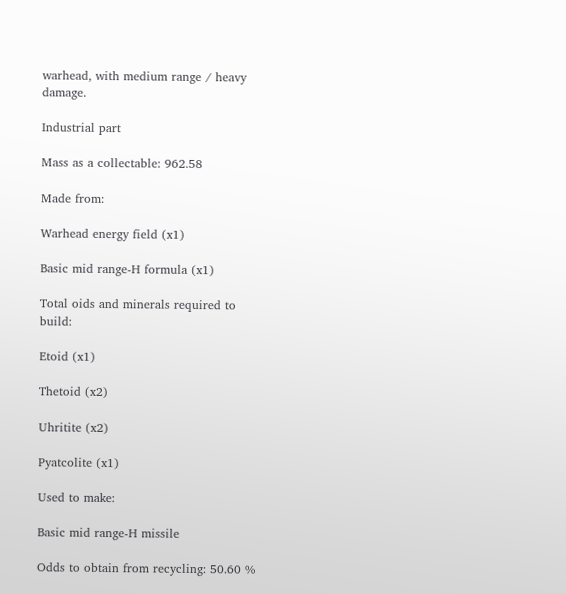warhead, with medium range / heavy damage.

Industrial part

Mass as a collectable: 962.58

Made from:

Warhead energy field (x1)

Basic mid range-H formula (x1)

Total oids and minerals required to build:

Etoid (x1)

Thetoid (x2)

Uhritite (x2)

Pyatcolite (x1)

Used to make:

Basic mid range-H missile

Odds to obtain from recycling: 50.60 %